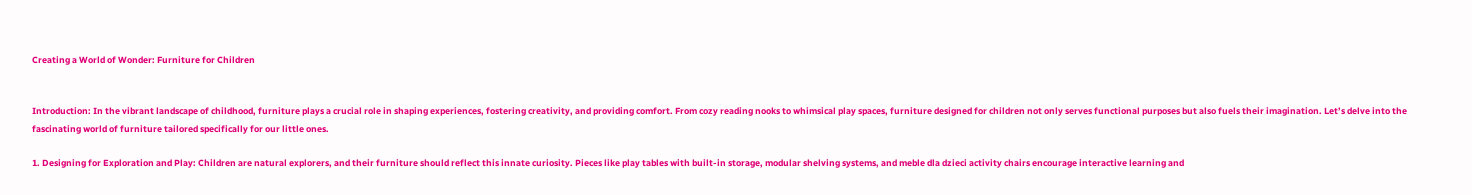Creating a World of Wonder: Furniture for Children


Introduction: In the vibrant landscape of childhood, furniture plays a crucial role in shaping experiences, fostering creativity, and providing comfort. From cozy reading nooks to whimsical play spaces, furniture designed for children not only serves functional purposes but also fuels their imagination. Let’s delve into the fascinating world of furniture tailored specifically for our little ones.

1. Designing for Exploration and Play: Children are natural explorers, and their furniture should reflect this innate curiosity. Pieces like play tables with built-in storage, modular shelving systems, and meble dla dzieci activity chairs encourage interactive learning and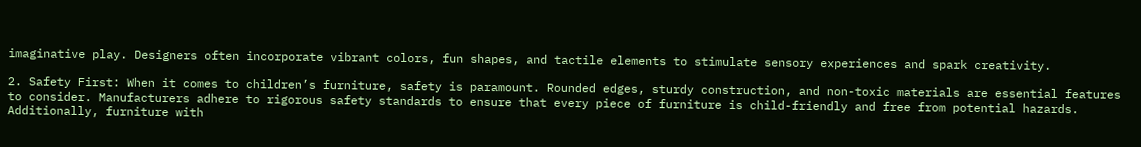imaginative play. Designers often incorporate vibrant colors, fun shapes, and tactile elements to stimulate sensory experiences and spark creativity.

2. Safety First: When it comes to children’s furniture, safety is paramount. Rounded edges, sturdy construction, and non-toxic materials are essential features to consider. Manufacturers adhere to rigorous safety standards to ensure that every piece of furniture is child-friendly and free from potential hazards. Additionally, furniture with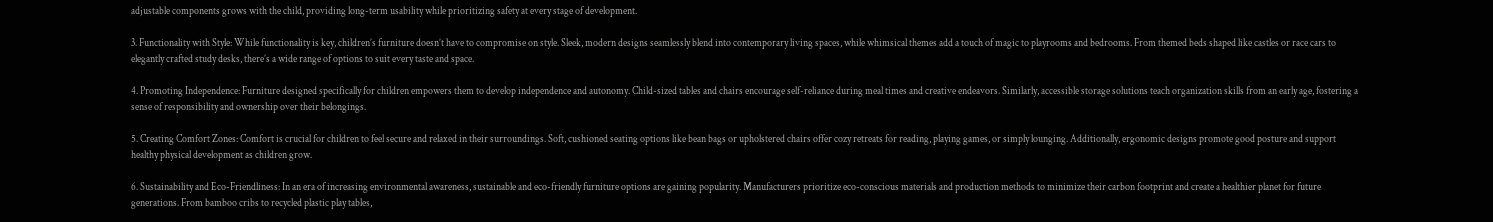adjustable components grows with the child, providing long-term usability while prioritizing safety at every stage of development.

3. Functionality with Style: While functionality is key, children’s furniture doesn’t have to compromise on style. Sleek, modern designs seamlessly blend into contemporary living spaces, while whimsical themes add a touch of magic to playrooms and bedrooms. From themed beds shaped like castles or race cars to elegantly crafted study desks, there’s a wide range of options to suit every taste and space.

4. Promoting Independence: Furniture designed specifically for children empowers them to develop independence and autonomy. Child-sized tables and chairs encourage self-reliance during meal times and creative endeavors. Similarly, accessible storage solutions teach organization skills from an early age, fostering a sense of responsibility and ownership over their belongings.

5. Creating Comfort Zones: Comfort is crucial for children to feel secure and relaxed in their surroundings. Soft, cushioned seating options like bean bags or upholstered chairs offer cozy retreats for reading, playing games, or simply lounging. Additionally, ergonomic designs promote good posture and support healthy physical development as children grow.

6. Sustainability and Eco-Friendliness: In an era of increasing environmental awareness, sustainable and eco-friendly furniture options are gaining popularity. Manufacturers prioritize eco-conscious materials and production methods to minimize their carbon footprint and create a healthier planet for future generations. From bamboo cribs to recycled plastic play tables,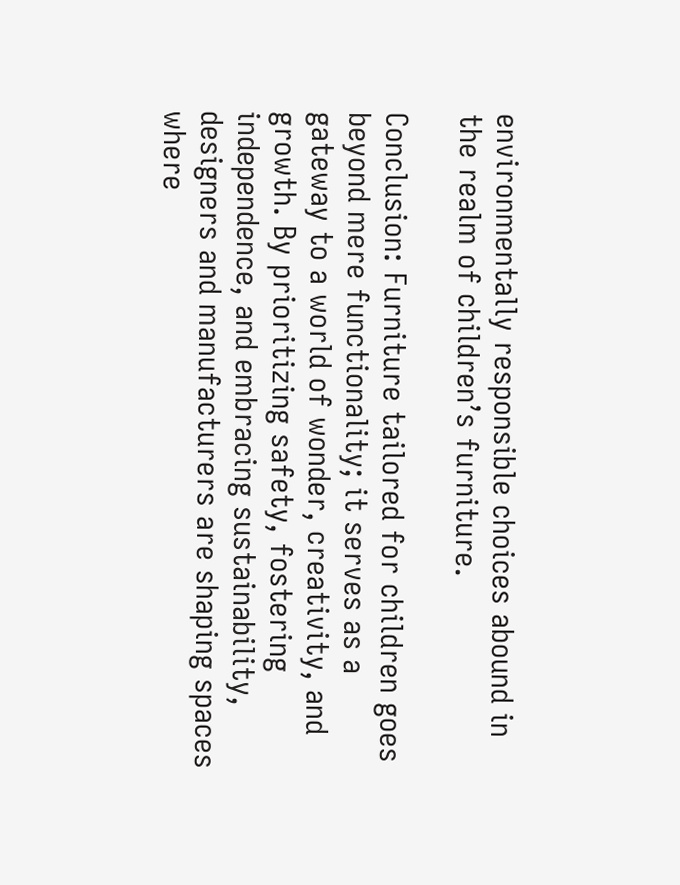environmentally responsible choices abound in the realm of children’s furniture.

Conclusion: Furniture tailored for children goes beyond mere functionality; it serves as a gateway to a world of wonder, creativity, and growth. By prioritizing safety, fostering independence, and embracing sustainability, designers and manufacturers are shaping spaces where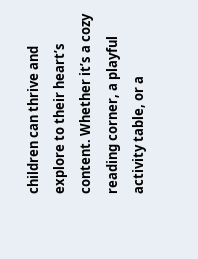children can thrive and explore to their heart’s content. Whether it’s a cozy reading corner, a playful activity table, or a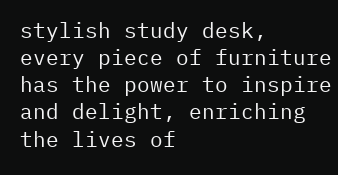stylish study desk, every piece of furniture has the power to inspire and delight, enriching the lives of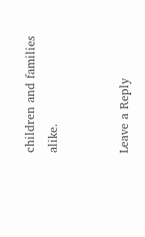children and families alike.


Leave a Reply